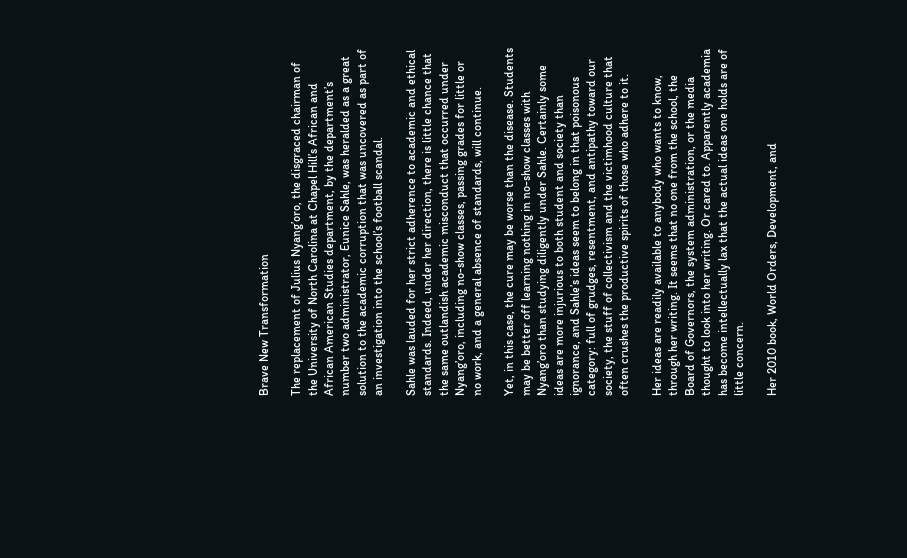Brave New Transformation

The replacement of Julius Nyang’oro, the disgraced chairman of the University of North Carolina at Chapel Hill’s African and African American Studies department, by the department’s number two administrator, Eunice Sahle, was heralded as a great solution to the academic corruption that was uncovered as part of an investigation into the school’s football scandal.

Sahle was lauded for her strict adherence to academic and ethical standards. Indeed, under her direction, there is little chance that the same outlandish academic misconduct that occurred under Nyang’oro, including no-show classes, passing grades for little or no work, and a general absence of standards, will continue.

Yet, in this case, the cure may be worse than the disease. Students may be better off learning nothing in no-show classes with Nyang’oro than studying diligently under Sahle. Certainly some ideas are more injurious to both student and society than ignorance, and Sahle’s ideas seem to belong in that poisonous category: full of grudges, resentment, and antipathy toward our society, the stuff of collectivism and the victimhood culture that often crushes the productive spirits of those who adhere to it.

Her ideas are readily available to anybody who wants to know, through her writing. It seems that no one from the school, the Board of Governors, the system administration, or the media thought to look into her writing. Or cared to. Apparently academia has become intellectually lax that the actual ideas one holds are of little concern.

Her 2010 book, World Orders, Development, and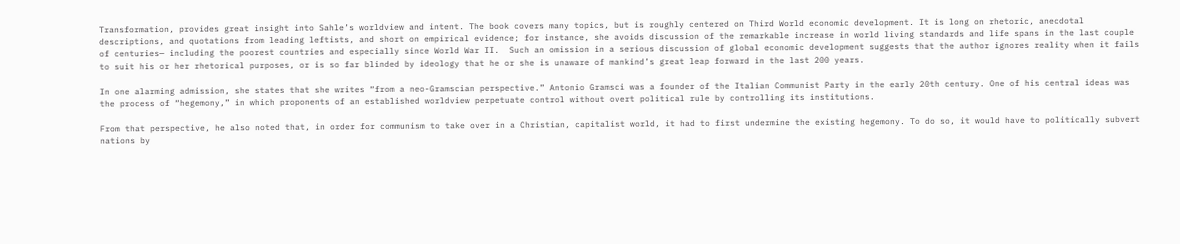Transformation, provides great insight into Sahle’s worldview and intent. The book covers many topics, but is roughly centered on Third World economic development. It is long on rhetoric, anecdotal descriptions, and quotations from leading leftists, and short on empirical evidence; for instance, she avoids discussion of the remarkable increase in world living standards and life spans in the last couple of centuries— including the poorest countries and especially since World War II.  Such an omission in a serious discussion of global economic development suggests that the author ignores reality when it fails to suit his or her rhetorical purposes, or is so far blinded by ideology that he or she is unaware of mankind’s great leap forward in the last 200 years.

In one alarming admission, she states that she writes “from a neo-Gramscian perspective.” Antonio Gramsci was a founder of the Italian Communist Party in the early 20th century. One of his central ideas was the process of “hegemony,” in which proponents of an established worldview perpetuate control without overt political rule by controlling its institutions.

From that perspective, he also noted that, in order for communism to take over in a Christian, capitalist world, it had to first undermine the existing hegemony. To do so, it would have to politically subvert nations by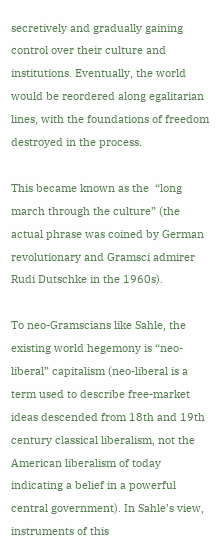secretively and gradually gaining control over their culture and institutions. Eventually, the world would be reordered along egalitarian lines, with the foundations of freedom destroyed in the process.

This became known as the  “long march through the culture” (the actual phrase was coined by German revolutionary and Gramsci admirer Rudi Dutschke in the 1960s).

To neo-Gramscians like Sahle, the existing world hegemony is “neo-liberal” capitalism (neo-liberal is a term used to describe free-market ideas descended from 18th and 19th century classical liberalism, not the American liberalism of today indicating a belief in a powerful central government). In Sahle’s view, instruments of this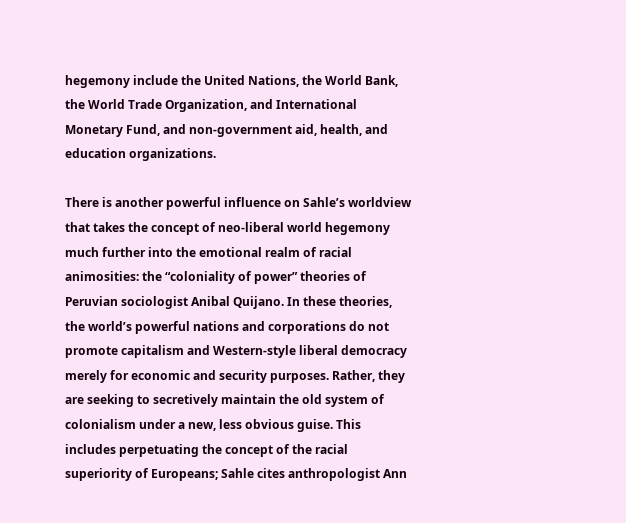hegemony include the United Nations, the World Bank, the World Trade Organization, and International Monetary Fund, and non-government aid, health, and education organizations.

There is another powerful influence on Sahle’s worldview that takes the concept of neo-liberal world hegemony much further into the emotional realm of racial animosities: the “coloniality of power” theories of Peruvian sociologist Anibal Quijano. In these theories, the world’s powerful nations and corporations do not promote capitalism and Western-style liberal democracy merely for economic and security purposes. Rather, they are seeking to secretively maintain the old system of colonialism under a new, less obvious guise. This includes perpetuating the concept of the racial superiority of Europeans; Sahle cites anthropologist Ann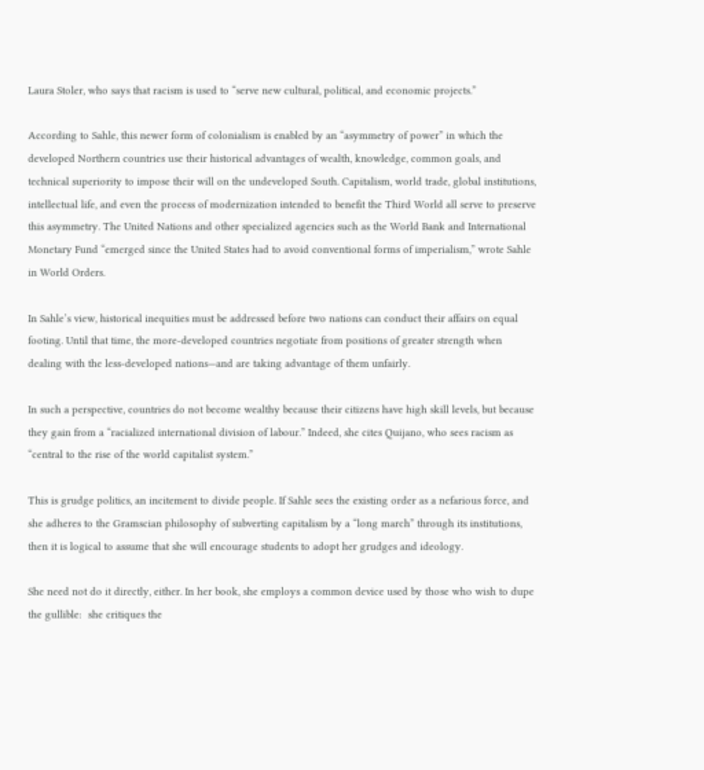Laura Stoler, who says that racism is used to “serve new cultural, political, and economic projects.”

According to Sahle, this newer form of colonialism is enabled by an “asymmetry of power” in which the developed Northern countries use their historical advantages of wealth, knowledge, common goals, and technical superiority to impose their will on the undeveloped South. Capitalism, world trade, global institutions, intellectual life, and even the process of modernization intended to benefit the Third World all serve to preserve this asymmetry. The United Nations and other specialized agencies such as the World Bank and International Monetary Fund “emerged since the United States had to avoid conventional forms of imperialism,” wrote Sahle in World Orders.

In Sahle’s view, historical inequities must be addressed before two nations can conduct their affairs on equal footing. Until that time, the more-developed countries negotiate from positions of greater strength when dealing with the less-developed nations—and are taking advantage of them unfairly.

In such a perspective, countries do not become wealthy because their citizens have high skill levels, but because they gain from a “racialized international division of labour.” Indeed, she cites Quijano, who sees racism as “central to the rise of the world capitalist system.”

This is grudge politics, an incitement to divide people. If Sahle sees the existing order as a nefarious force, and she adheres to the Gramscian philosophy of subverting capitalism by a “long march” through its institutions, then it is logical to assume that she will encourage students to adopt her grudges and ideology.

She need not do it directly, either. In her book, she employs a common device used by those who wish to dupe the gullible:  she critiques the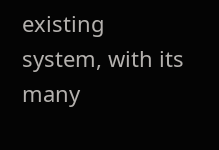existing system, with its many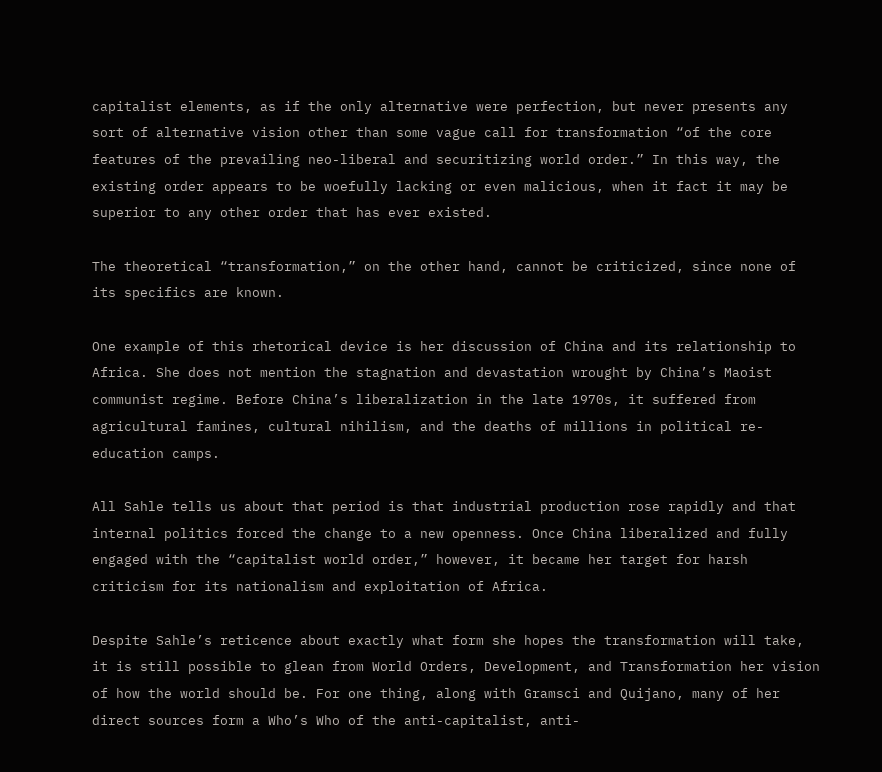capitalist elements, as if the only alternative were perfection, but never presents any sort of alternative vision other than some vague call for transformation “of the core features of the prevailing neo-liberal and securitizing world order.” In this way, the existing order appears to be woefully lacking or even malicious, when it fact it may be superior to any other order that has ever existed.

The theoretical “transformation,” on the other hand, cannot be criticized, since none of its specifics are known.

One example of this rhetorical device is her discussion of China and its relationship to Africa. She does not mention the stagnation and devastation wrought by China’s Maoist communist regime. Before China’s liberalization in the late 1970s, it suffered from agricultural famines, cultural nihilism, and the deaths of millions in political re-education camps.

All Sahle tells us about that period is that industrial production rose rapidly and that internal politics forced the change to a new openness. Once China liberalized and fully engaged with the “capitalist world order,” however, it became her target for harsh criticism for its nationalism and exploitation of Africa.

Despite Sahle’s reticence about exactly what form she hopes the transformation will take, it is still possible to glean from World Orders, Development, and Transformation her vision of how the world should be. For one thing, along with Gramsci and Quijano, many of her direct sources form a Who’s Who of the anti-capitalist, anti-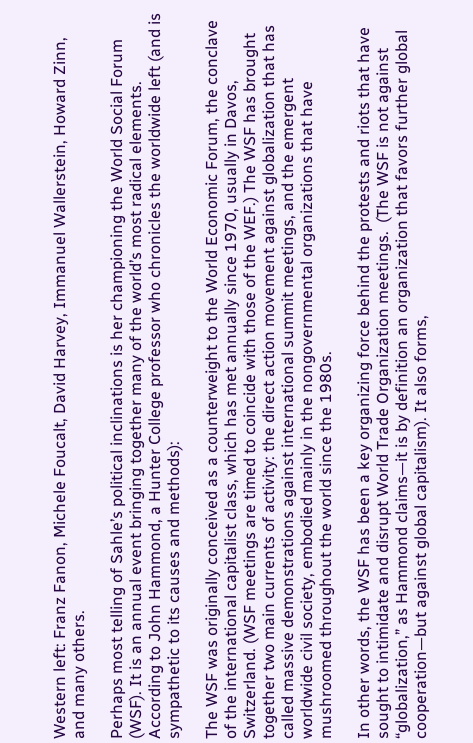Western left: Franz Fanon, Michele Foucalt, David Harvey, Immanuel Wallerstein, Howard Zinn, and many others.

Perhaps most telling of Sahle’s political inclinations is her championing the World Social Forum (WSF). It is an annual event bringing together many of the world’s most radical elements. According to John Hammond, a Hunter College professor who chronicles the worldwide left (and is sympathetic to its causes and methods):

The WSF was originally conceived as a counterweight to the World Economic Forum, the conclave of the international capitalist class, which has met annually since 1970, usually in Davos, Switzerland. (WSF meetings are timed to coincide with those of the WEF.) The WSF has brought together two main currents of activity: the direct action movement against globalization that has called massive demonstrations against international summit meetings, and the emergent worldwide civil society, embodied mainly in the nongovernmental organizations that have mushroomed throughout the world since the 1980s.

In other words, the WSF has been a key organizing force behind the protests and riots that have sought to intimidate and disrupt World Trade Organization meetings.  (The WSF is not against “globalization,” as Hammond claims—it is by definition an organization that favors further global cooperation—but against global capitalism). It also forms,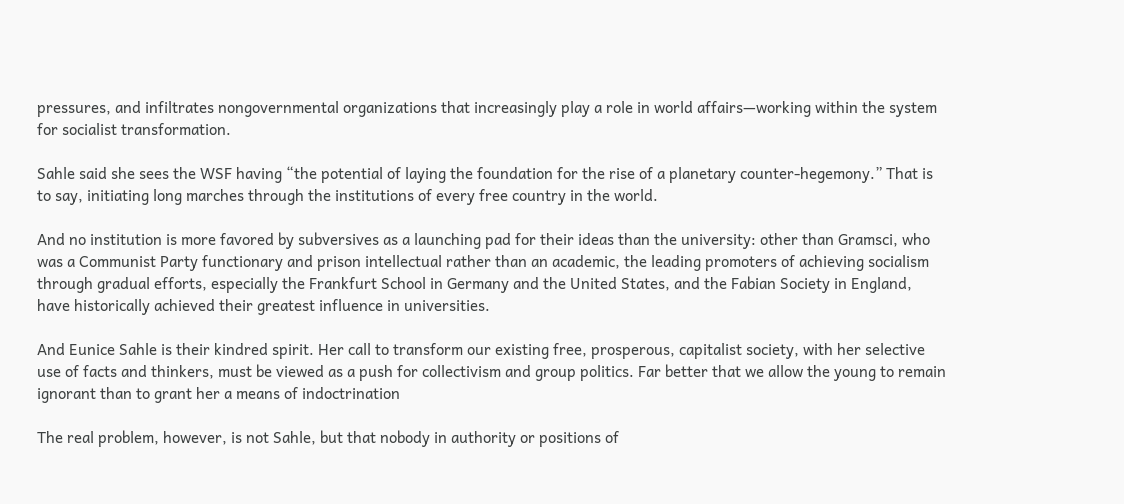pressures, and infiltrates nongovernmental organizations that increasingly play a role in world affairs—working within the system for socialist transformation.

Sahle said she sees the WSF having “the potential of laying the foundation for the rise of a planetary counter-hegemony.” That is to say, initiating long marches through the institutions of every free country in the world.

And no institution is more favored by subversives as a launching pad for their ideas than the university: other than Gramsci, who was a Communist Party functionary and prison intellectual rather than an academic, the leading promoters of achieving socialism through gradual efforts, especially the Frankfurt School in Germany and the United States, and the Fabian Society in England, have historically achieved their greatest influence in universities.

And Eunice Sahle is their kindred spirit. Her call to transform our existing free, prosperous, capitalist society, with her selective use of facts and thinkers, must be viewed as a push for collectivism and group politics. Far better that we allow the young to remain ignorant than to grant her a means of indoctrination

The real problem, however, is not Sahle, but that nobody in authority or positions of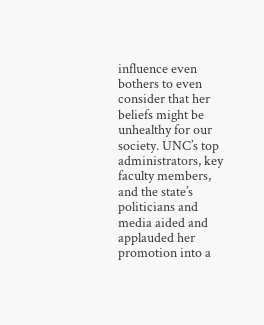influence even bothers to even consider that her beliefs might be unhealthy for our society. UNC’s top administrators, key faculty members, and the state’s politicians and media aided and applauded her promotion into a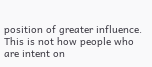position of greater influence. This is not how people who are intent on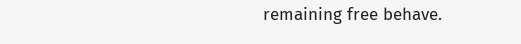remaining free behave.